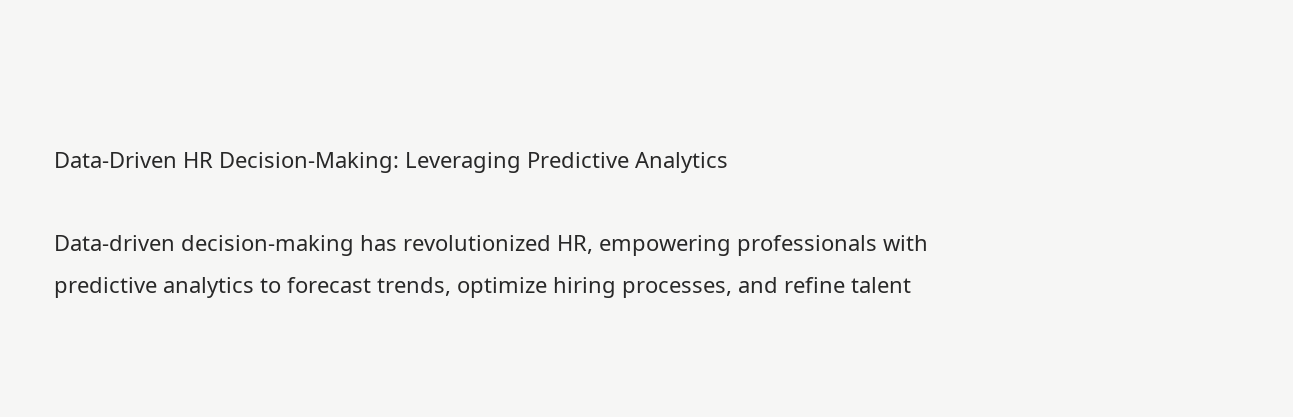Data-Driven HR Decision-Making: Leveraging Predictive Analytics

Data-driven decision-making has revolutionized HR, empowering professionals with predictive analytics to forecast trends, optimize hiring processes, and refine talent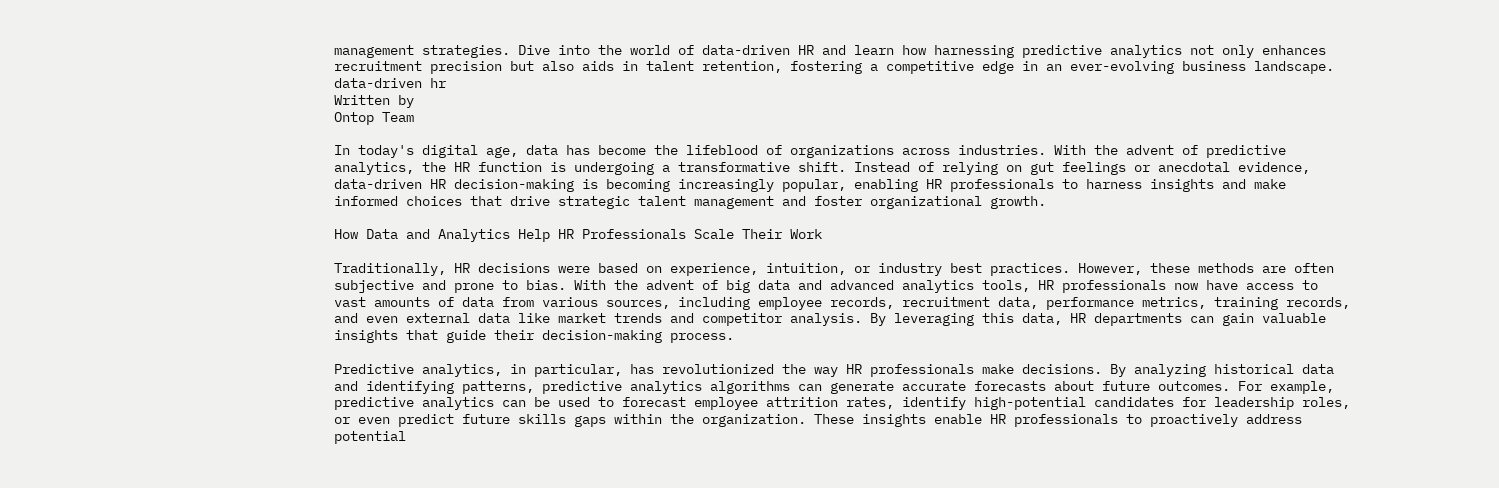management strategies. Dive into the world of data-driven HR and learn how harnessing predictive analytics not only enhances recruitment precision but also aids in talent retention, fostering a competitive edge in an ever-evolving business landscape.
data-driven hr
Written by
Ontop Team

In today's digital age, data has become the lifeblood of organizations across industries. With the advent of predictive analytics, the HR function is undergoing a transformative shift. Instead of relying on gut feelings or anecdotal evidence, data-driven HR decision-making is becoming increasingly popular, enabling HR professionals to harness insights and make informed choices that drive strategic talent management and foster organizational growth.

How Data and Analytics Help HR Professionals Scale Their Work

Traditionally, HR decisions were based on experience, intuition, or industry best practices. However, these methods are often subjective and prone to bias. With the advent of big data and advanced analytics tools, HR professionals now have access to vast amounts of data from various sources, including employee records, recruitment data, performance metrics, training records, and even external data like market trends and competitor analysis. By leveraging this data, HR departments can gain valuable insights that guide their decision-making process.

Predictive analytics, in particular, has revolutionized the way HR professionals make decisions. By analyzing historical data and identifying patterns, predictive analytics algorithms can generate accurate forecasts about future outcomes. For example, predictive analytics can be used to forecast employee attrition rates, identify high-potential candidates for leadership roles, or even predict future skills gaps within the organization. These insights enable HR professionals to proactively address potential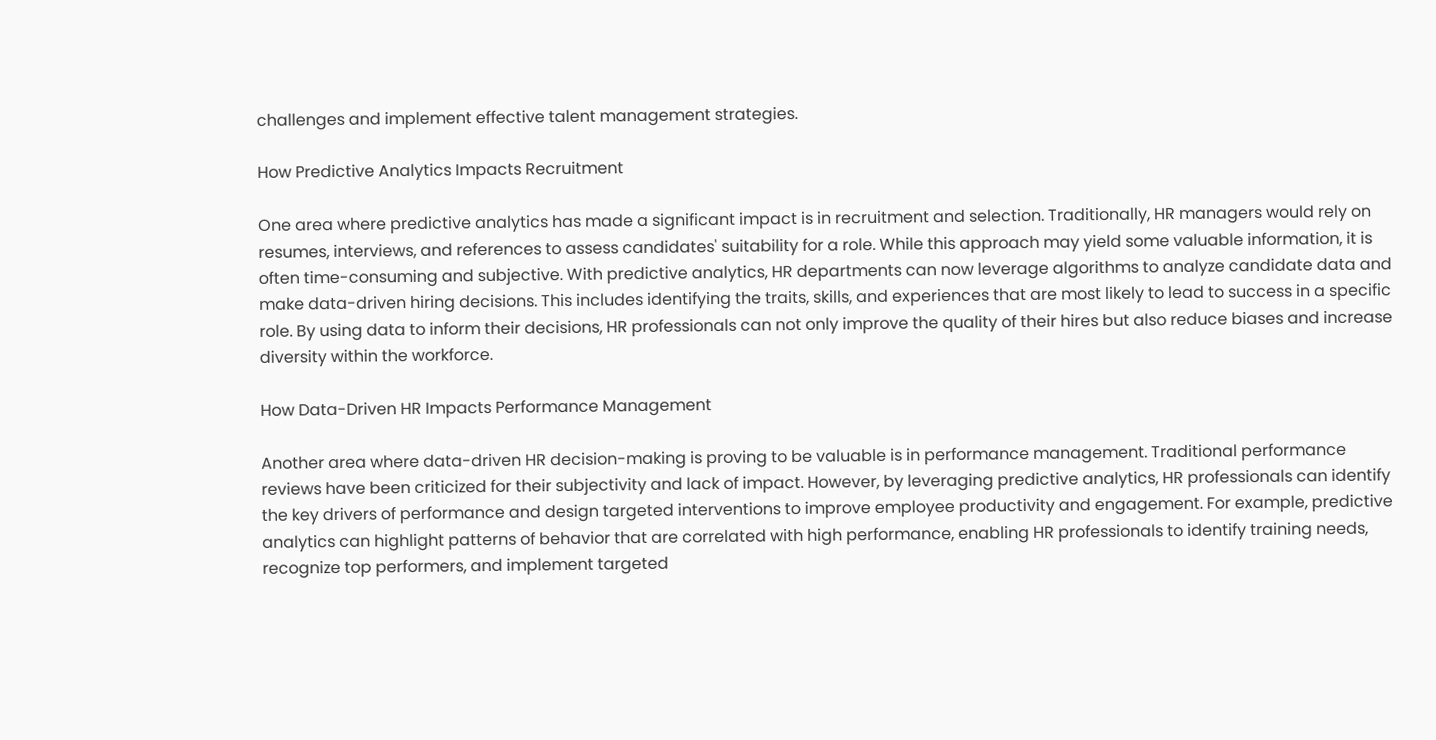challenges and implement effective talent management strategies.

How Predictive Analytics Impacts Recruitment

One area where predictive analytics has made a significant impact is in recruitment and selection. Traditionally, HR managers would rely on resumes, interviews, and references to assess candidates' suitability for a role. While this approach may yield some valuable information, it is often time-consuming and subjective. With predictive analytics, HR departments can now leverage algorithms to analyze candidate data and make data-driven hiring decisions. This includes identifying the traits, skills, and experiences that are most likely to lead to success in a specific role. By using data to inform their decisions, HR professionals can not only improve the quality of their hires but also reduce biases and increase diversity within the workforce.

How Data-Driven HR Impacts Performance Management

Another area where data-driven HR decision-making is proving to be valuable is in performance management. Traditional performance reviews have been criticized for their subjectivity and lack of impact. However, by leveraging predictive analytics, HR professionals can identify the key drivers of performance and design targeted interventions to improve employee productivity and engagement. For example, predictive analytics can highlight patterns of behavior that are correlated with high performance, enabling HR professionals to identify training needs, recognize top performers, and implement targeted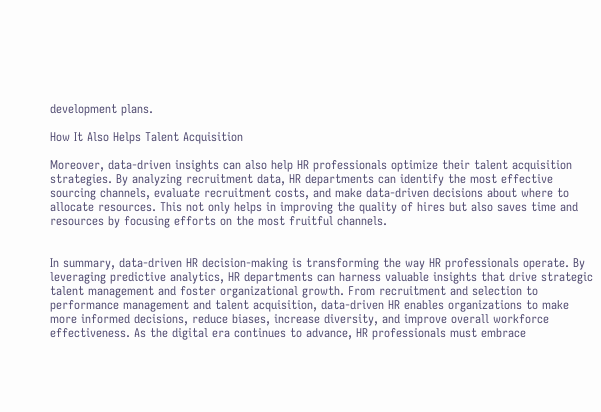development plans.

How It Also Helps Talent Acquisition

Moreover, data-driven insights can also help HR professionals optimize their talent acquisition strategies. By analyzing recruitment data, HR departments can identify the most effective sourcing channels, evaluate recruitment costs, and make data-driven decisions about where to allocate resources. This not only helps in improving the quality of hires but also saves time and resources by focusing efforts on the most fruitful channels.


In summary, data-driven HR decision-making is transforming the way HR professionals operate. By leveraging predictive analytics, HR departments can harness valuable insights that drive strategic talent management and foster organizational growth. From recruitment and selection to performance management and talent acquisition, data-driven HR enables organizations to make more informed decisions, reduce biases, increase diversity, and improve overall workforce effectiveness. As the digital era continues to advance, HR professionals must embrace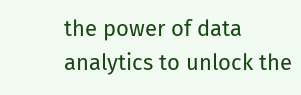the power of data analytics to unlock the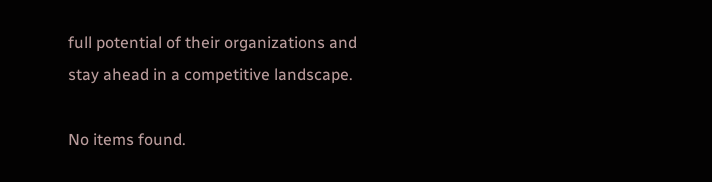full potential of their organizations and stay ahead in a competitive landscape.

No items found.